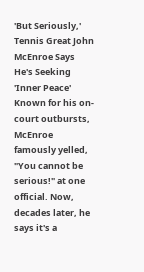'But Seriously,' Tennis Great John McEnroe Says He's Seeking 'Inner Peace' Known for his on-court outbursts, McEnroe famously yelled, "You cannot be serious!" at one official. Now, decades later, he says it's a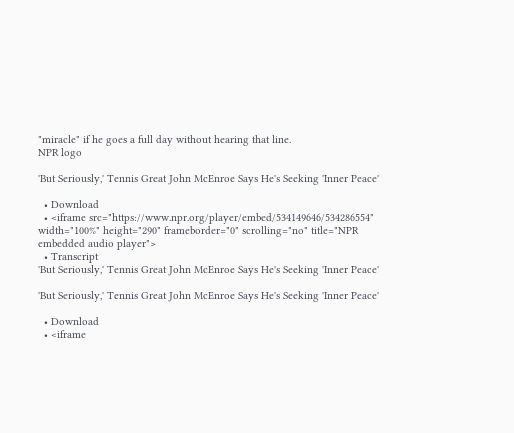"miracle" if he goes a full day without hearing that line.
NPR logo

'But Seriously,' Tennis Great John McEnroe Says He's Seeking 'Inner Peace'

  • Download
  • <iframe src="https://www.npr.org/player/embed/534149646/534286554" width="100%" height="290" frameborder="0" scrolling="no" title="NPR embedded audio player">
  • Transcript
'But Seriously,' Tennis Great John McEnroe Says He's Seeking 'Inner Peace'

'But Seriously,' Tennis Great John McEnroe Says He's Seeking 'Inner Peace'

  • Download
  • <iframe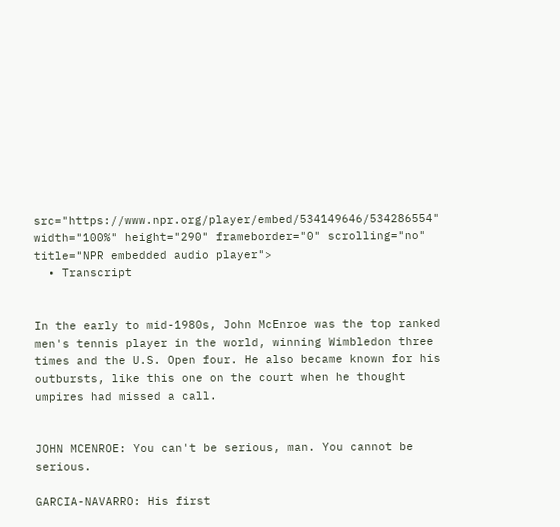src="https://www.npr.org/player/embed/534149646/534286554" width="100%" height="290" frameborder="0" scrolling="no" title="NPR embedded audio player">
  • Transcript


In the early to mid-1980s, John McEnroe was the top ranked men's tennis player in the world, winning Wimbledon three times and the U.S. Open four. He also became known for his outbursts, like this one on the court when he thought umpires had missed a call.


JOHN MCENROE: You can't be serious, man. You cannot be serious.

GARCIA-NAVARRO: His first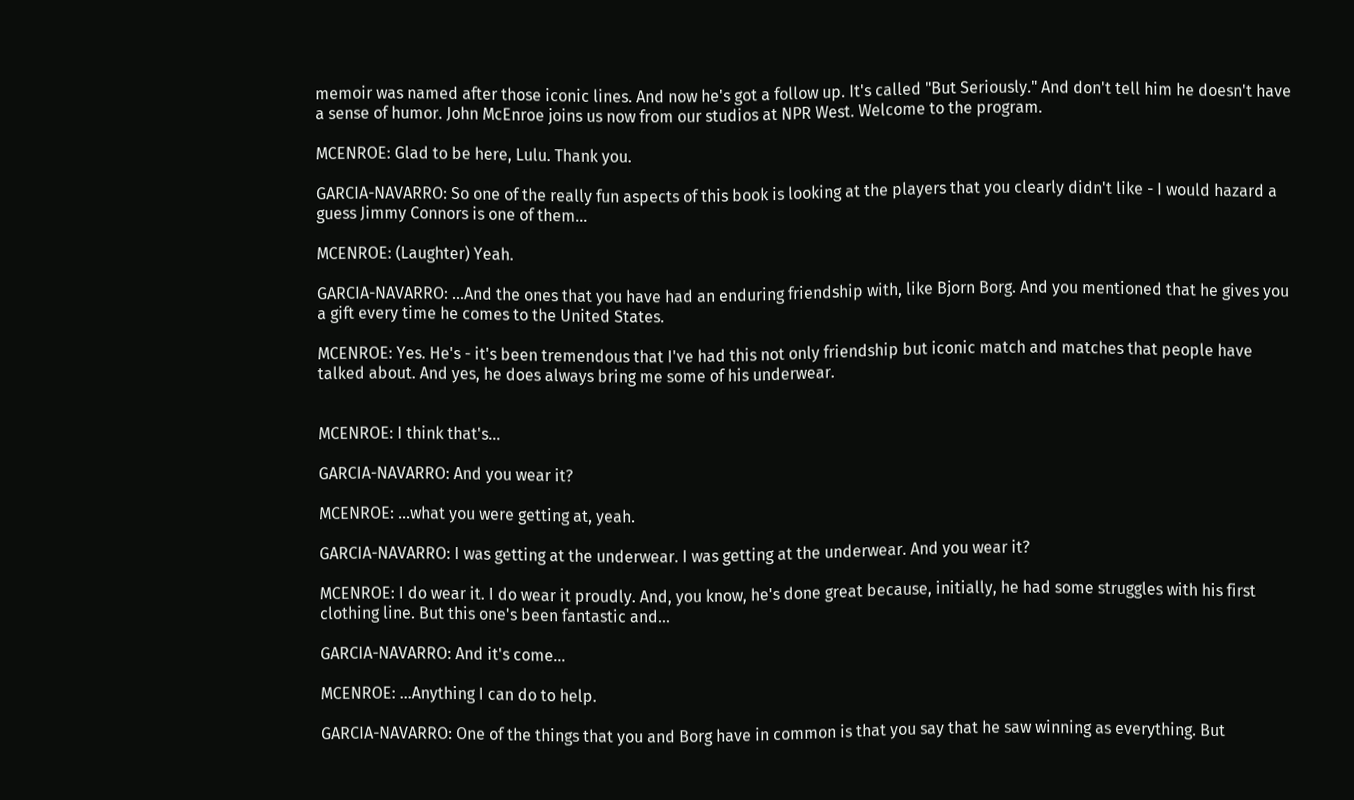memoir was named after those iconic lines. And now he's got a follow up. It's called "But Seriously." And don't tell him he doesn't have a sense of humor. John McEnroe joins us now from our studios at NPR West. Welcome to the program.

MCENROE: Glad to be here, Lulu. Thank you.

GARCIA-NAVARRO: So one of the really fun aspects of this book is looking at the players that you clearly didn't like - I would hazard a guess Jimmy Connors is one of them...

MCENROE: (Laughter) Yeah.

GARCIA-NAVARRO: ...And the ones that you have had an enduring friendship with, like Bjorn Borg. And you mentioned that he gives you a gift every time he comes to the United States.

MCENROE: Yes. He's - it's been tremendous that I've had this not only friendship but iconic match and matches that people have talked about. And yes, he does always bring me some of his underwear.


MCENROE: I think that's...

GARCIA-NAVARRO: And you wear it?

MCENROE: ...what you were getting at, yeah.

GARCIA-NAVARRO: I was getting at the underwear. I was getting at the underwear. And you wear it?

MCENROE: I do wear it. I do wear it proudly. And, you know, he's done great because, initially, he had some struggles with his first clothing line. But this one's been fantastic and...

GARCIA-NAVARRO: And it's come...

MCENROE: ...Anything I can do to help.

GARCIA-NAVARRO: One of the things that you and Borg have in common is that you say that he saw winning as everything. But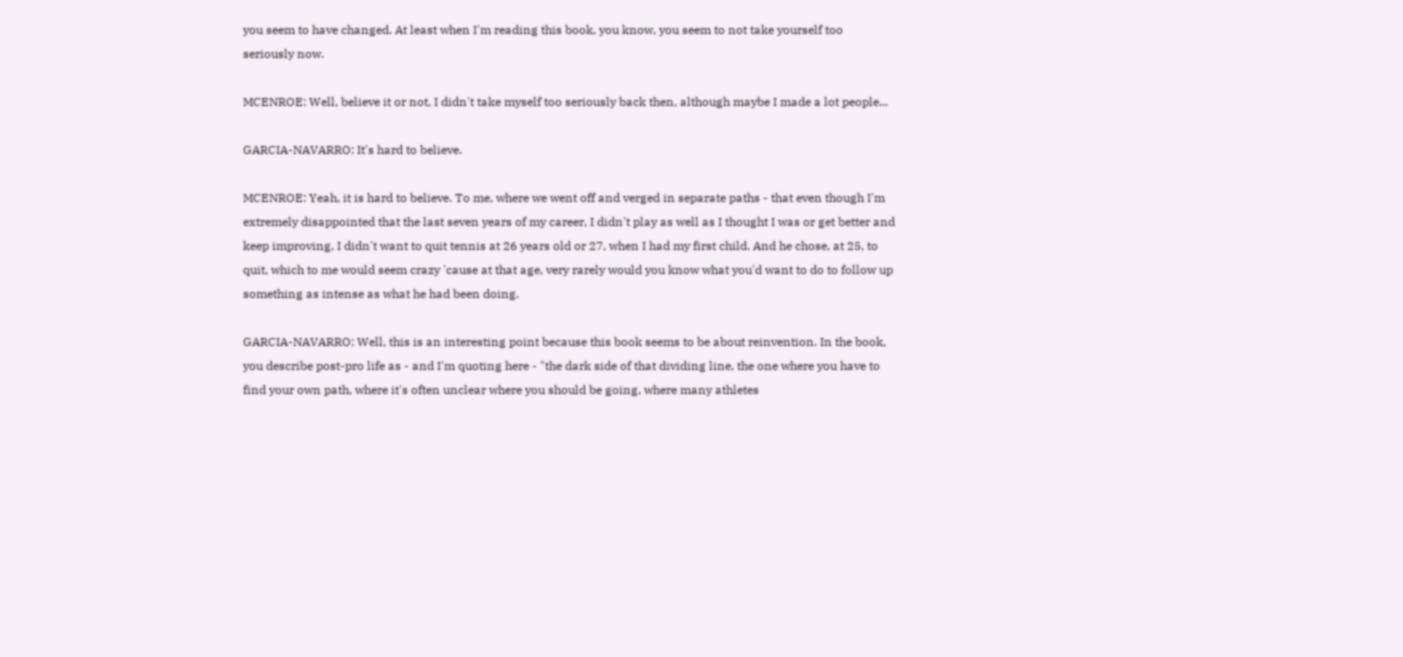you seem to have changed. At least when I'm reading this book, you know, you seem to not take yourself too seriously now.

MCENROE: Well, believe it or not, I didn't take myself too seriously back then, although maybe I made a lot people...

GARCIA-NAVARRO: It's hard to believe.

MCENROE: Yeah, it is hard to believe. To me, where we went off and verged in separate paths - that even though I'm extremely disappointed that the last seven years of my career, I didn't play as well as I thought I was or get better and keep improving, I didn't want to quit tennis at 26 years old or 27, when I had my first child. And he chose, at 25, to quit, which to me would seem crazy 'cause at that age, very rarely would you know what you'd want to do to follow up something as intense as what he had been doing.

GARCIA-NAVARRO: Well, this is an interesting point because this book seems to be about reinvention. In the book, you describe post-pro life as - and I'm quoting here - "the dark side of that dividing line, the one where you have to find your own path, where it's often unclear where you should be going, where many athletes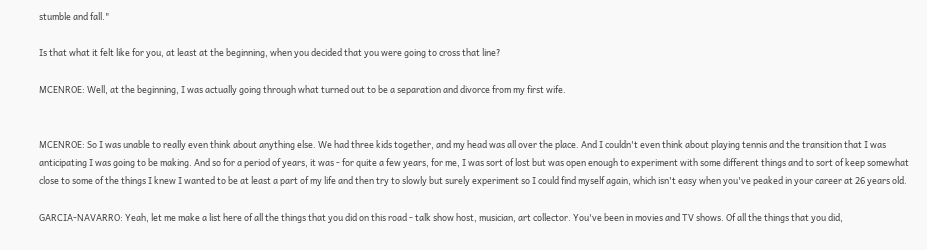stumble and fall."

Is that what it felt like for you, at least at the beginning, when you decided that you were going to cross that line?

MCENROE: Well, at the beginning, I was actually going through what turned out to be a separation and divorce from my first wife.


MCENROE: So I was unable to really even think about anything else. We had three kids together, and my head was all over the place. And I couldn't even think about playing tennis and the transition that I was anticipating I was going to be making. And so for a period of years, it was - for quite a few years, for me, I was sort of lost but was open enough to experiment with some different things and to sort of keep somewhat close to some of the things I knew I wanted to be at least a part of my life and then try to slowly but surely experiment so I could find myself again, which isn't easy when you've peaked in your career at 26 years old.

GARCIA-NAVARRO: Yeah, let me make a list here of all the things that you did on this road - talk show host, musician, art collector. You've been in movies and TV shows. Of all the things that you did,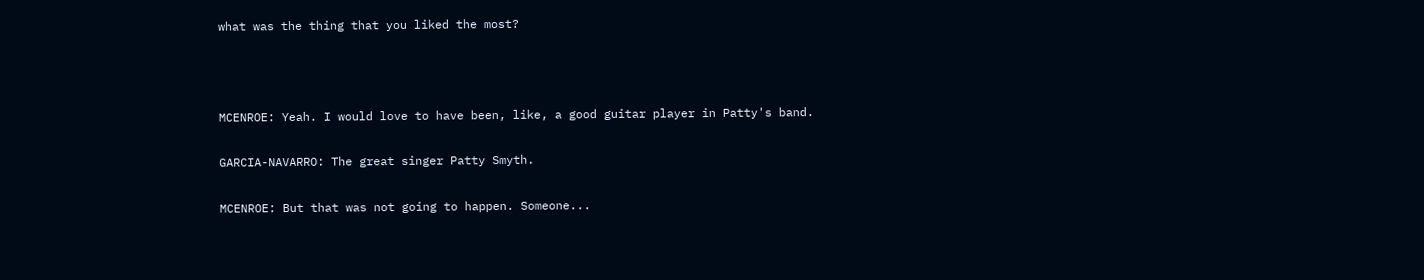what was the thing that you liked the most?



MCENROE: Yeah. I would love to have been, like, a good guitar player in Patty's band.

GARCIA-NAVARRO: The great singer Patty Smyth.

MCENROE: But that was not going to happen. Someone...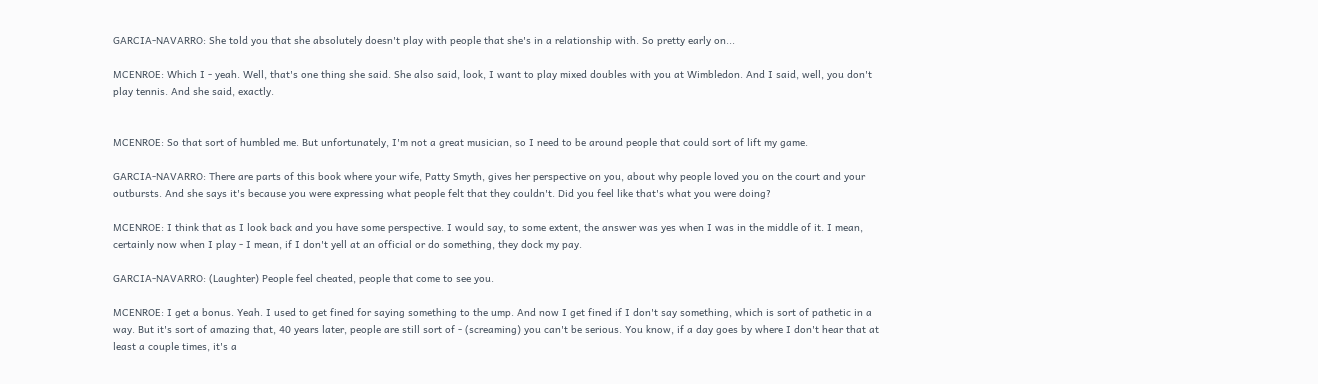GARCIA-NAVARRO: She told you that she absolutely doesn't play with people that she's in a relationship with. So pretty early on...

MCENROE: Which I - yeah. Well, that's one thing she said. She also said, look, I want to play mixed doubles with you at Wimbledon. And I said, well, you don't play tennis. And she said, exactly.


MCENROE: So that sort of humbled me. But unfortunately, I'm not a great musician, so I need to be around people that could sort of lift my game.

GARCIA-NAVARRO: There are parts of this book where your wife, Patty Smyth, gives her perspective on you, about why people loved you on the court and your outbursts. And she says it's because you were expressing what people felt that they couldn't. Did you feel like that's what you were doing?

MCENROE: I think that as I look back and you have some perspective. I would say, to some extent, the answer was yes when I was in the middle of it. I mean, certainly now when I play - I mean, if I don't yell at an official or do something, they dock my pay.

GARCIA-NAVARRO: (Laughter) People feel cheated, people that come to see you.

MCENROE: I get a bonus. Yeah. I used to get fined for saying something to the ump. And now I get fined if I don't say something, which is sort of pathetic in a way. But it's sort of amazing that, 40 years later, people are still sort of - (screaming) you can't be serious. You know, if a day goes by where I don't hear that at least a couple times, it's a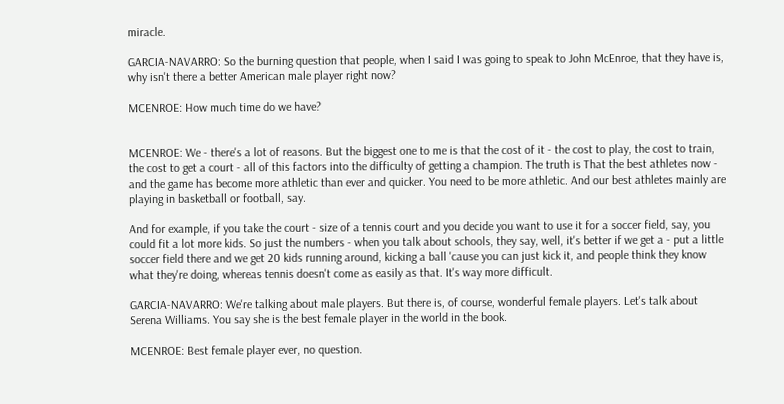miracle.

GARCIA-NAVARRO: So the burning question that people, when I said I was going to speak to John McEnroe, that they have is, why isn't there a better American male player right now?

MCENROE: How much time do we have?


MCENROE: We - there's a lot of reasons. But the biggest one to me is that the cost of it - the cost to play, the cost to train, the cost to get a court - all of this factors into the difficulty of getting a champion. The truth is That the best athletes now - and the game has become more athletic than ever and quicker. You need to be more athletic. And our best athletes mainly are playing in basketball or football, say.

And for example, if you take the court - size of a tennis court and you decide you want to use it for a soccer field, say, you could fit a lot more kids. So just the numbers - when you talk about schools, they say, well, it's better if we get a - put a little soccer field there and we get 20 kids running around, kicking a ball 'cause you can just kick it, and people think they know what they're doing, whereas tennis doesn't come as easily as that. It's way more difficult.

GARCIA-NAVARRO: We're talking about male players. But there is, of course, wonderful female players. Let's talk about Serena Williams. You say she is the best female player in the world in the book.

MCENROE: Best female player ever, no question.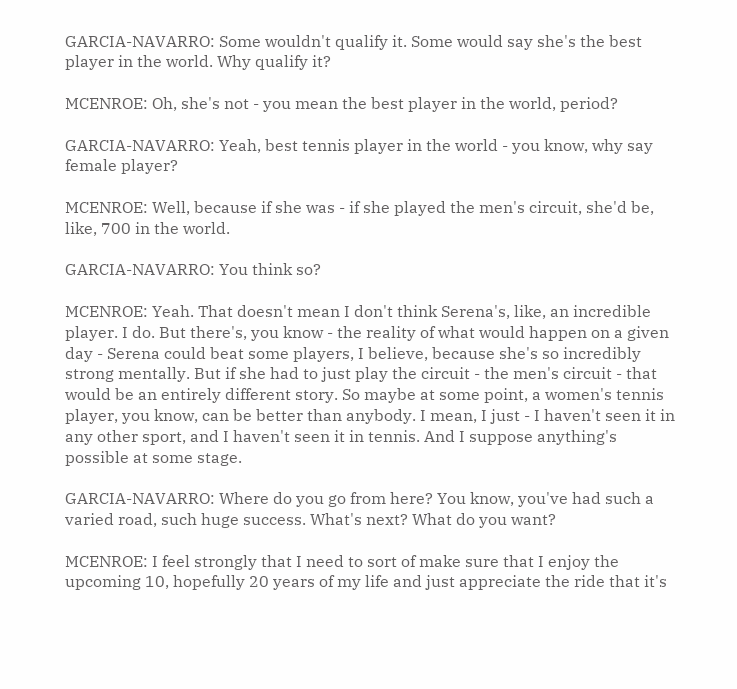GARCIA-NAVARRO: Some wouldn't qualify it. Some would say she's the best player in the world. Why qualify it?

MCENROE: Oh, she's not - you mean the best player in the world, period?

GARCIA-NAVARRO: Yeah, best tennis player in the world - you know, why say female player?

MCENROE: Well, because if she was - if she played the men's circuit, she'd be, like, 700 in the world.

GARCIA-NAVARRO: You think so?

MCENROE: Yeah. That doesn't mean I don't think Serena's, like, an incredible player. I do. But there's, you know - the reality of what would happen on a given day - Serena could beat some players, I believe, because she's so incredibly strong mentally. But if she had to just play the circuit - the men's circuit - that would be an entirely different story. So maybe at some point, a women's tennis player, you know, can be better than anybody. I mean, I just - I haven't seen it in any other sport, and I haven't seen it in tennis. And I suppose anything's possible at some stage.

GARCIA-NAVARRO: Where do you go from here? You know, you've had such a varied road, such huge success. What's next? What do you want?

MCENROE: I feel strongly that I need to sort of make sure that I enjoy the upcoming 10, hopefully 20 years of my life and just appreciate the ride that it's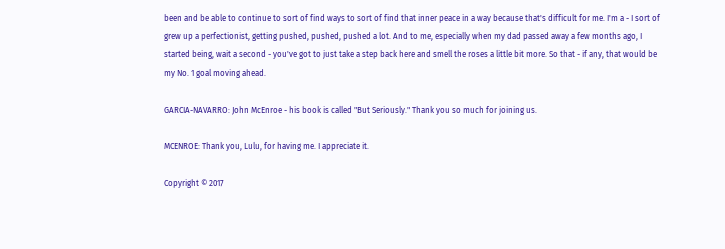been and be able to continue to sort of find ways to sort of find that inner peace in a way because that's difficult for me. I'm a - I sort of grew up a perfectionist, getting pushed, pushed, pushed a lot. And to me, especially when my dad passed away a few months ago, I started being, wait a second - you've got to just take a step back here and smell the roses a little bit more. So that - if any, that would be my No. 1 goal moving ahead.

GARCIA-NAVARRO: John McEnroe - his book is called "But Seriously." Thank you so much for joining us.

MCENROE: Thank you, Lulu, for having me. I appreciate it.

Copyright © 2017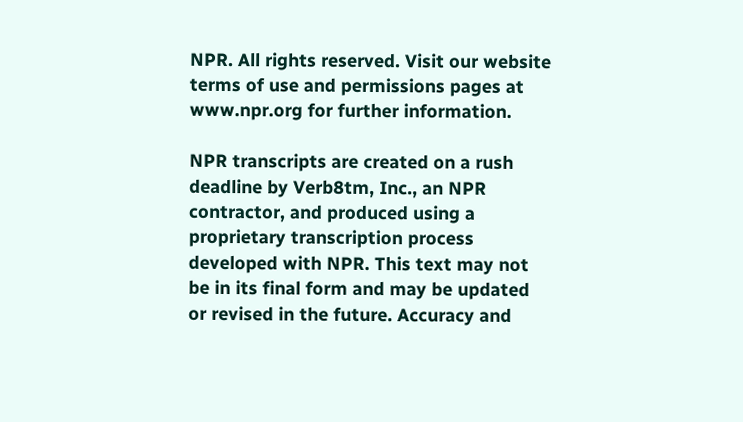NPR. All rights reserved. Visit our website terms of use and permissions pages at www.npr.org for further information.

NPR transcripts are created on a rush deadline by Verb8tm, Inc., an NPR contractor, and produced using a proprietary transcription process developed with NPR. This text may not be in its final form and may be updated or revised in the future. Accuracy and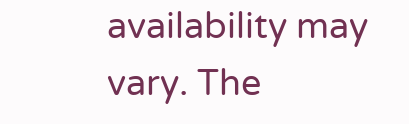availability may vary. The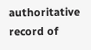authoritative record of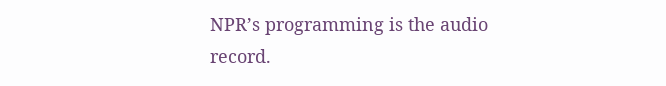NPR’s programming is the audio record.